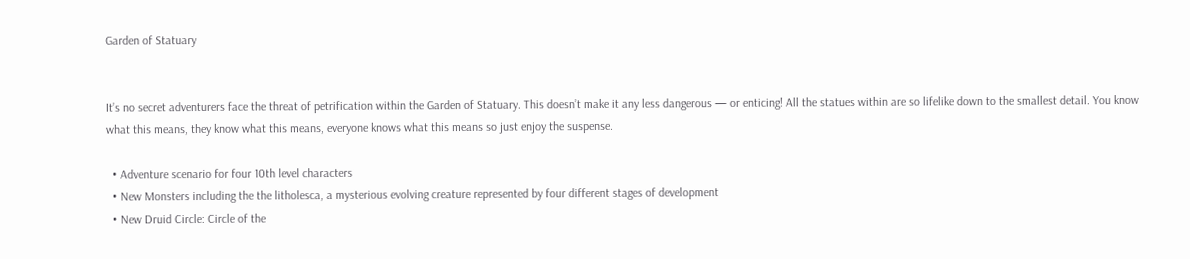Garden of Statuary


It’s no secret adventurers face the threat of petrification within the Garden of Statuary. This doesn’t make it any less dangerous — or enticing! All the statues within are so lifelike down to the smallest detail. You know what this means, they know what this means, everyone knows what this means so just enjoy the suspense.

  • Adventure scenario for four 10th level characters
  • New Monsters including the the litholesca, a mysterious evolving creature represented by four different stages of development
  • New Druid Circle: Circle of the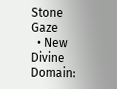Stone Gaze
  • New Divine Domain: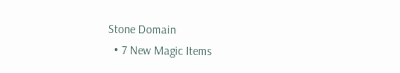Stone Domain
  • 7 New Magic Items